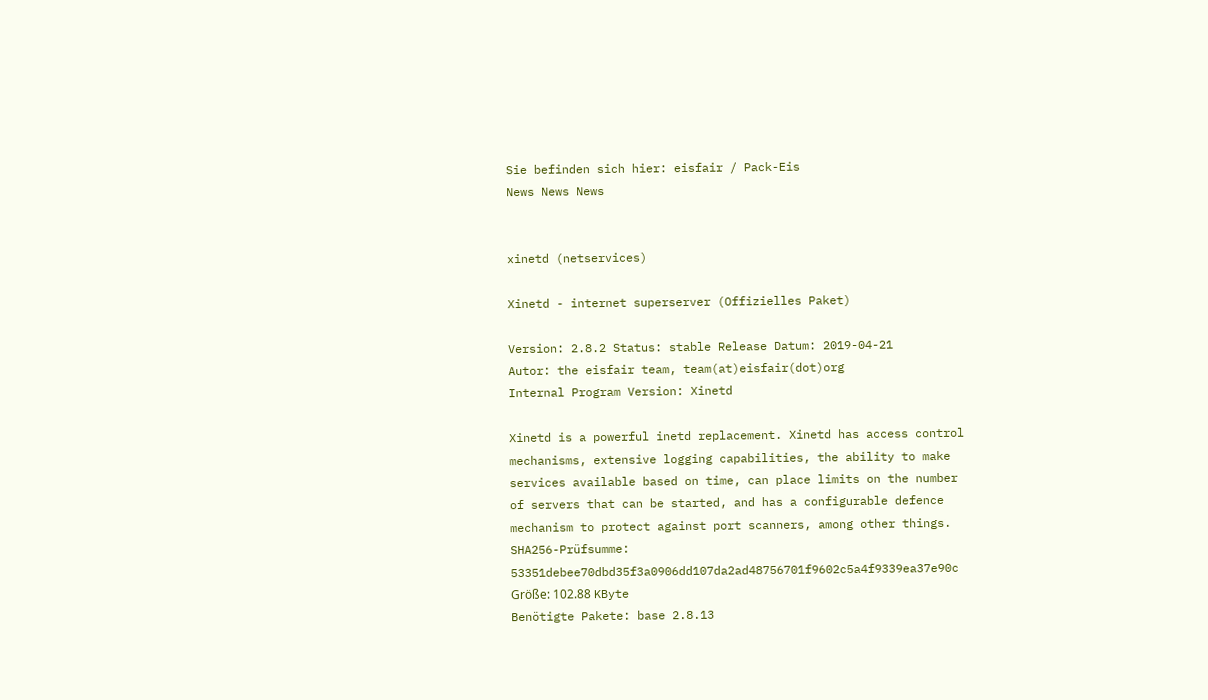Sie befinden sich hier: eisfair / Pack-Eis
News News News


xinetd (netservices)

Xinetd - internet superserver (Offizielles Paket)

Version: 2.8.2 Status: stable Release Datum: 2019-04-21
Autor: the eisfair team, team(at)eisfair(dot)org
Internal Program Version: Xinetd

Xinetd is a powerful inetd replacement. Xinetd has access control
mechanisms, extensive logging capabilities, the ability to make
services available based on time, can place limits on the number
of servers that can be started, and has a configurable defence
mechanism to protect against port scanners, among other things.
SHA256-Prüfsumme: 53351debee70dbd35f3a0906dd107da2ad48756701f9602c5a4f9339ea37e90c
Größe: 102.88 KByte
Benötigte Pakete: base 2.8.13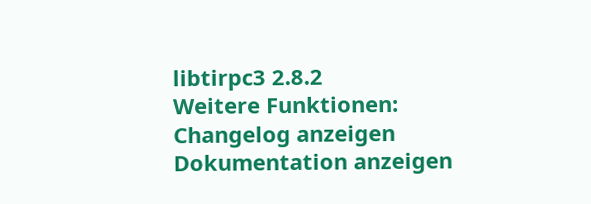libtirpc3 2.8.2
Weitere Funktionen: Changelog anzeigen
Dokumentation anzeigen